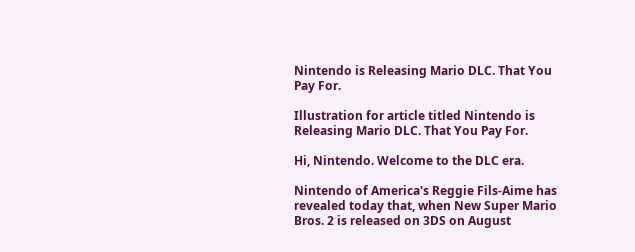Nintendo is Releasing Mario DLC. That You Pay For.

Illustration for article titled Nintendo is Releasing Mario DLC. That You Pay For.

Hi, Nintendo. Welcome to the DLC era.

Nintendo of America's Reggie Fils-Aime has revealed today that, when New Super Mario Bros. 2 is released on 3DS on August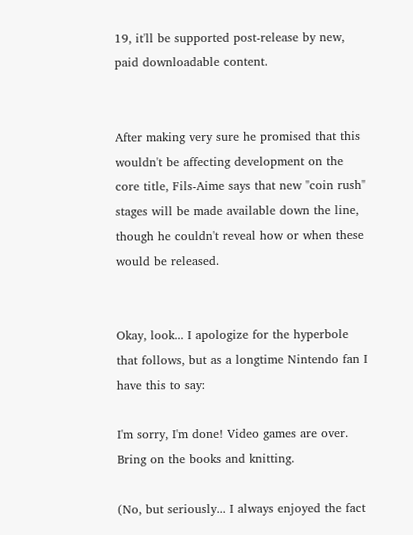19, it'll be supported post-release by new, paid downloadable content.


After making very sure he promised that this wouldn't be affecting development on the core title, Fils-Aime says that new "coin rush" stages will be made available down the line, though he couldn't reveal how or when these would be released.


Okay, look... I apologize for the hyperbole that follows, but as a longtime Nintendo fan I have this to say:

I'm sorry, I'm done! Video games are over. Bring on the books and knitting.

(No, but seriously... I always enjoyed the fact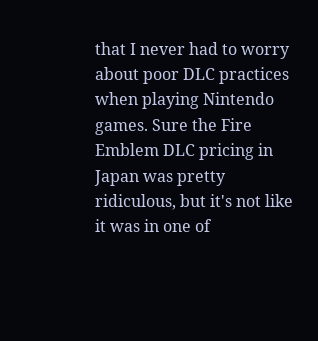that I never had to worry about poor DLC practices when playing Nintendo games. Sure the Fire Emblem DLC pricing in Japan was pretty ridiculous, but it's not like it was in one of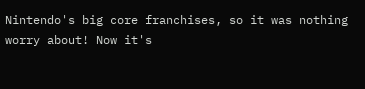Nintendo's big core franchises, so it was nothing worry about! Now it's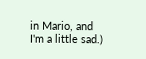in Mario, and I'm a little sad.)